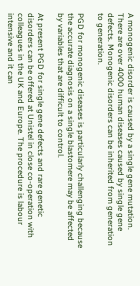A monogenic disorder is caused by a single gene mutation. There are over 4000 human diseases caused by single gene defects. Monogenic disorders can be inherited from generation to generation.

PGD for monogenic diseases is particularly challenging because the accurate diagnosis on a single blastomere may be affected by variables that are difficult to control.

At present PGD for single gene defects and rare genetic disorders can be offered at Unistel in close co-operation with colleagues in the UK and Europe. The procedure is labour intensive and it can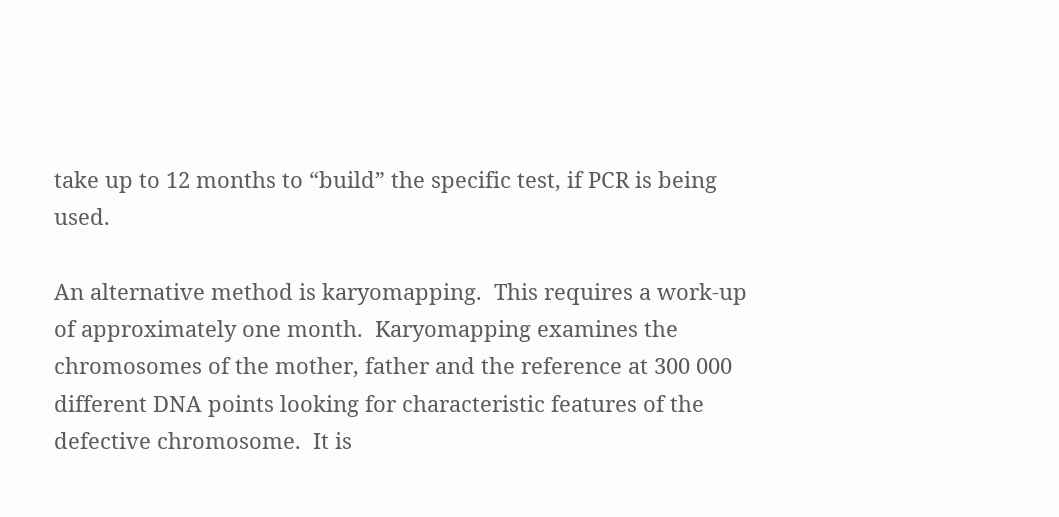take up to 12 months to “build” the specific test, if PCR is being used.

An alternative method is karyomapping.  This requires a work-up of approximately one month.  Karyomapping examines the chromosomes of the mother, father and the reference at 300 000 different DNA points looking for characteristic features of the defective chromosome.  It is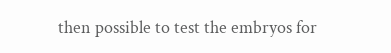then possible to test the embryos for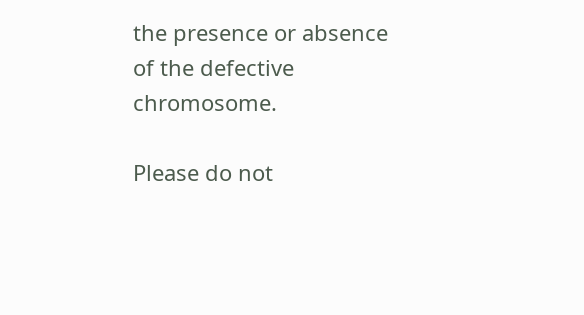the presence or absence of the defective chromosome.

Please do not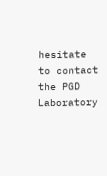hesitate to contact the PGD Laboratory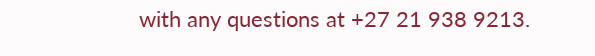with any questions at +27 21 938 9213.